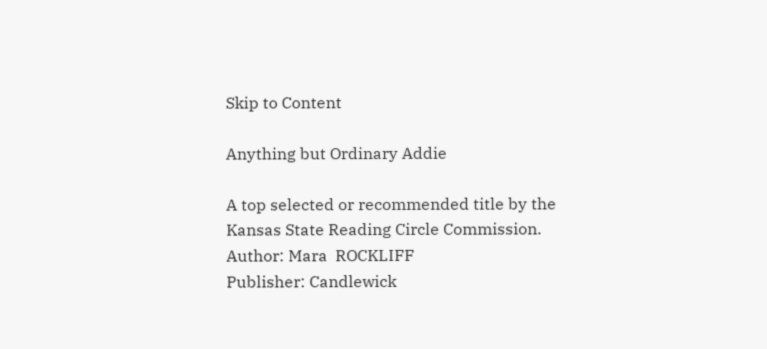Skip to Content

Anything but Ordinary Addie

A top selected or recommended title by the Kansas State Reading Circle Commission.
Author: Mara  ROCKLIFF
Publisher: Candlewick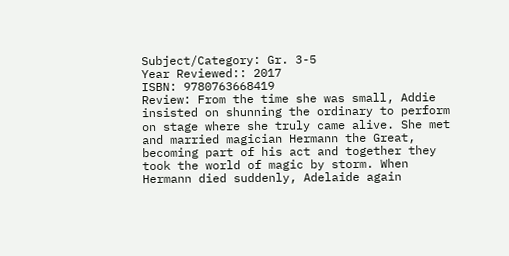Subject/Category: Gr. 3-5
Year Reviewed:: 2017
ISBN: 9780763668419
Review: From the time she was small, Addie insisted on shunning the ordinary to perform on stage where she truly came alive. She met and married magician Hermann the Great, becoming part of his act and together they took the world of magic by storm. When Hermann died suddenly, Adelaide again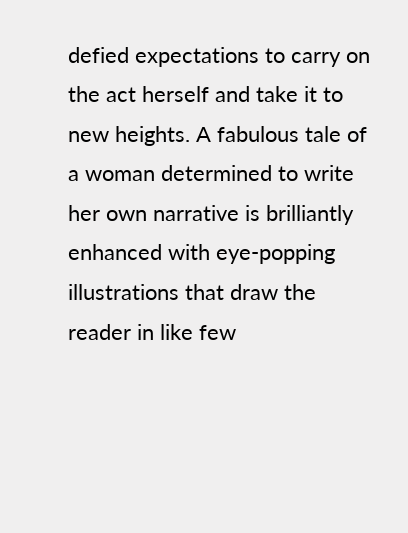defied expectations to carry on the act herself and take it to new heights. A fabulous tale of a woman determined to write her own narrative is brilliantly enhanced with eye-popping illustrations that draw the reader in like few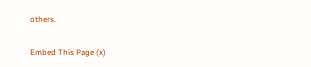others.

Embed This Page (x)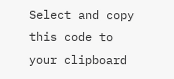Select and copy this code to your clipboard